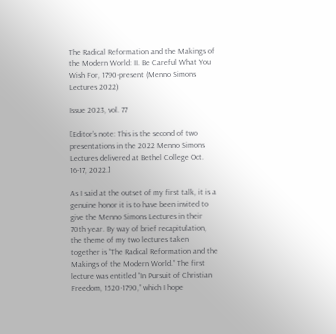The Radical Reformation and the Makings of the Modern World: II. Be Careful What You Wish For, 1790-present (Menno Simons Lectures 2022)

Issue 2023, vol. 77

[Editor’s note: This is the second of two presentations in the 2022 Menno Simons Lectures delivered at Bethel College Oct. 16-17, 2022.]

As I said at the outset of my first talk, it is a genuine honor it is to have been invited to give the Menno Simons Lectures in their 70th year. By way of brief recapitulation, the theme of my two lectures taken together is “The Radical Reformation and the Makings of the Modern World.” The first lecture was entitled “In Pursuit of Christian Freedom, 1520-1790,” which I hope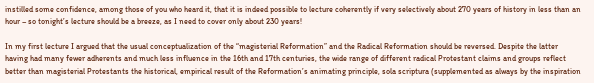instilled some confidence, among those of you who heard it, that it is indeed possible to lecture coherently if very selectively about 270 years of history in less than an hour – so tonight’s lecture should be a breeze, as I need to cover only about 230 years!

In my first lecture I argued that the usual conceptualization of the “magisterial Reformation” and the Radical Reformation should be reversed. Despite the latter having had many fewer adherents and much less influence in the 16th and 17th centuries, the wide range of different radical Protestant claims and groups reflect better than magisterial Protestants the historical, empirical result of the Reformation’s animating principle, sola scriptura (supplemented as always by the inspiration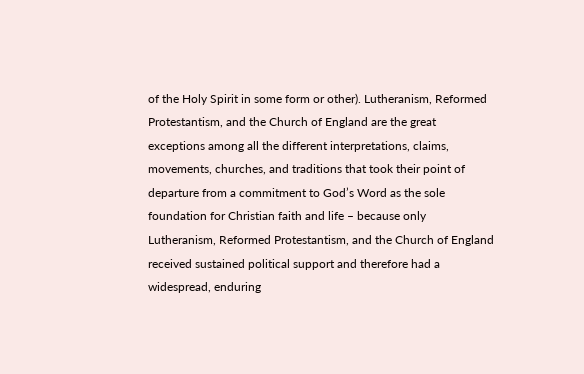of the Holy Spirit in some form or other). Lutheranism, Reformed Protestantism, and the Church of England are the great exceptions among all the different interpretations, claims, movements, churches, and traditions that took their point of departure from a commitment to God’s Word as the sole foundation for Christian faith and life – because only Lutheranism, Reformed Protestantism, and the Church of England received sustained political support and therefore had a widespread, enduring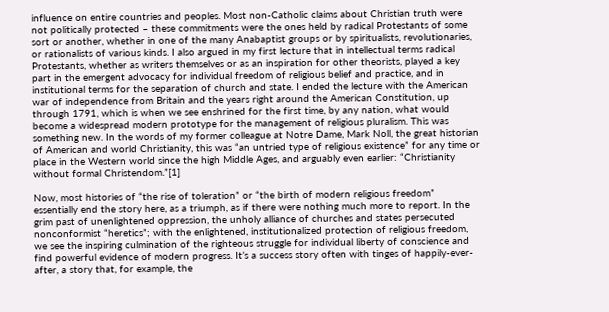influence on entire countries and peoples. Most non-Catholic claims about Christian truth were not politically protected – these commitments were the ones held by radical Protestants of some sort or another, whether in one of the many Anabaptist groups or by spiritualists, revolutionaries, or rationalists of various kinds. I also argued in my first lecture that in intellectual terms radical Protestants, whether as writers themselves or as an inspiration for other theorists, played a key part in the emergent advocacy for individual freedom of religious belief and practice, and in institutional terms for the separation of church and state. I ended the lecture with the American war of independence from Britain and the years right around the American Constitution, up through 1791, which is when we see enshrined for the first time, by any nation, what would become a widespread modern prototype for the management of religious pluralism. This was something new. In the words of my former colleague at Notre Dame, Mark Noll, the great historian of American and world Christianity, this was “an untried type of religious existence” for any time or place in the Western world since the high Middle Ages, and arguably even earlier: “Christianity without formal Christendom.”[1]

Now, most histories of “the rise of toleration” or “the birth of modern religious freedom” essentially end the story here, as a triumph, as if there were nothing much more to report. In the grim past of unenlightened oppression, the unholy alliance of churches and states persecuted nonconformist “heretics”; with the enlightened, institutionalized protection of religious freedom, we see the inspiring culmination of the righteous struggle for individual liberty of conscience and find powerful evidence of modern progress. It’s a success story often with tinges of happily-ever-after, a story that, for example, the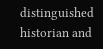distinguished historian and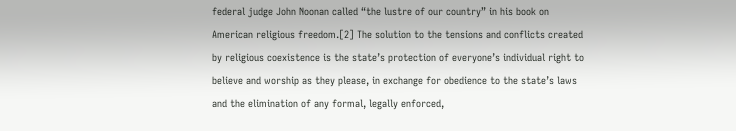federal judge John Noonan called “the lustre of our country” in his book on American religious freedom.[2] The solution to the tensions and conflicts created by religious coexistence is the state’s protection of everyone’s individual right to believe and worship as they please, in exchange for obedience to the state’s laws and the elimination of any formal, legally enforced,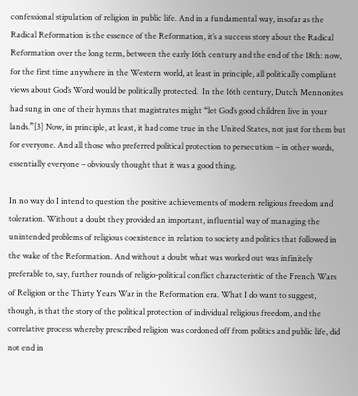confessional stipulation of religion in public life. And in a fundamental way, insofar as the Radical Reformation is the essence of the Reformation, it’s a success story about the Radical Reformation over the long term, between the early 16th century and the end of the 18th: now, for the first time anywhere in the Western world, at least in principle, all politically compliant views about God’s Word would be politically protected.  In the 16th century, Dutch Mennonites had sung in one of their hymns that magistrates might “let God’s good children live in your lands.”[3] Now, in principle, at least, it had come true in the United States, not just for them but for everyone. And all those who preferred political protection to persecution – in other words, essentially everyone – obviously thought that it was a good thing.

In no way do I intend to question the positive achievements of modern religious freedom and toleration. Without a doubt they provided an important, influential way of managing the unintended problems of religious coexistence in relation to society and politics that followed in the wake of the Reformation. And without a doubt what was worked out was infinitely preferable to, say, further rounds of religio-political conflict characteristic of the French Wars of Religion or the Thirty Years War in the Reformation era. What I do want to suggest, though, is that the story of the political protection of individual religious freedom, and the correlative process whereby prescribed religion was cordoned off from politics and public life, did not end in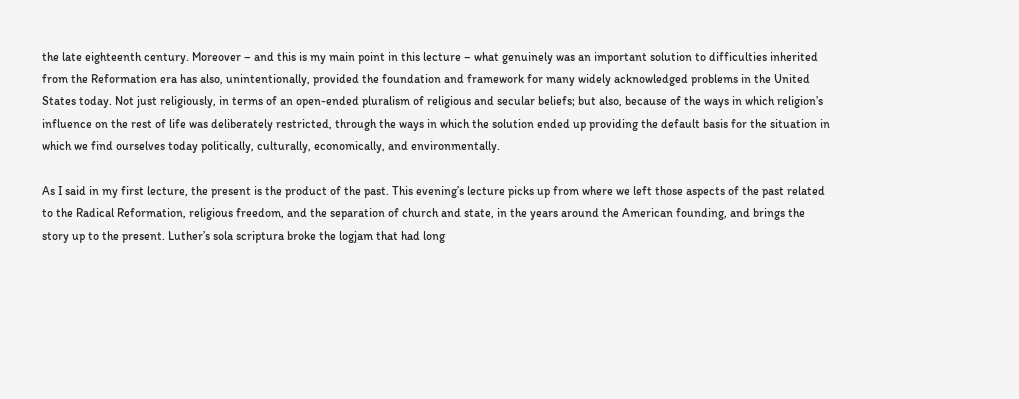the late eighteenth century. Moreover – and this is my main point in this lecture – what genuinely was an important solution to difficulties inherited from the Reformation era has also, unintentionally, provided the foundation and framework for many widely acknowledged problems in the United States today. Not just religiously, in terms of an open-ended pluralism of religious and secular beliefs; but also, because of the ways in which religion’s influence on the rest of life was deliberately restricted, through the ways in which the solution ended up providing the default basis for the situation in which we find ourselves today politically, culturally, economically, and environmentally.

As I said in my first lecture, the present is the product of the past. This evening’s lecture picks up from where we left those aspects of the past related to the Radical Reformation, religious freedom, and the separation of church and state, in the years around the American founding, and brings the story up to the present. Luther’s sola scriptura broke the logjam that had long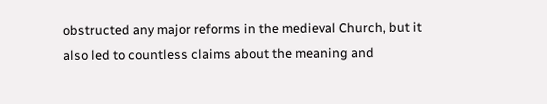obstructed any major reforms in the medieval Church, but it also led to countless claims about the meaning and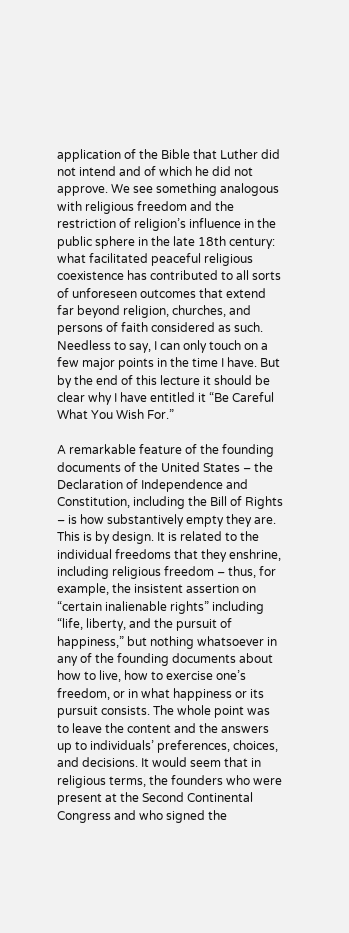application of the Bible that Luther did not intend and of which he did not approve. We see something analogous with religious freedom and the restriction of religion’s influence in the public sphere in the late 18th century: what facilitated peaceful religious coexistence has contributed to all sorts of unforeseen outcomes that extend far beyond religion, churches, and persons of faith considered as such. Needless to say, I can only touch on a few major points in the time I have. But by the end of this lecture it should be clear why I have entitled it “Be Careful What You Wish For.”

A remarkable feature of the founding documents of the United States – the Declaration of Independence and Constitution, including the Bill of Rights – is how substantively empty they are. This is by design. It is related to the individual freedoms that they enshrine, including religious freedom – thus, for example, the insistent assertion on “certain inalienable rights” including “life, liberty, and the pursuit of happiness,” but nothing whatsoever in any of the founding documents about how to live, how to exercise one’s freedom, or in what happiness or its pursuit consists. The whole point was to leave the content and the answers up to individuals’ preferences, choices, and decisions. It would seem that in religious terms, the founders who were present at the Second Continental Congress and who signed the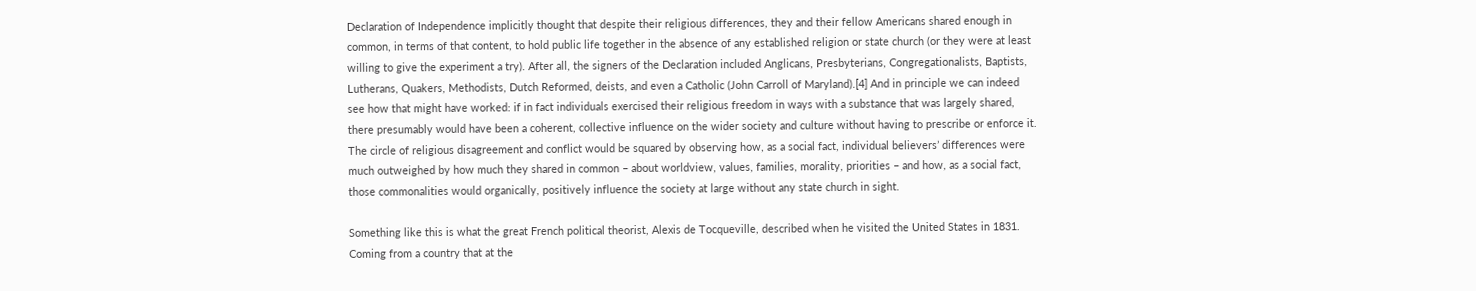Declaration of Independence implicitly thought that despite their religious differences, they and their fellow Americans shared enough in common, in terms of that content, to hold public life together in the absence of any established religion or state church (or they were at least willing to give the experiment a try). After all, the signers of the Declaration included Anglicans, Presbyterians, Congregationalists, Baptists, Lutherans, Quakers, Methodists, Dutch Reformed, deists, and even a Catholic (John Carroll of Maryland).[4] And in principle we can indeed see how that might have worked: if in fact individuals exercised their religious freedom in ways with a substance that was largely shared, there presumably would have been a coherent, collective influence on the wider society and culture without having to prescribe or enforce it. The circle of religious disagreement and conflict would be squared by observing how, as a social fact, individual believers’ differences were much outweighed by how much they shared in common – about worldview, values, families, morality, priorities – and how, as a social fact, those commonalities would organically, positively influence the society at large without any state church in sight.

Something like this is what the great French political theorist, Alexis de Tocqueville, described when he visited the United States in 1831. Coming from a country that at the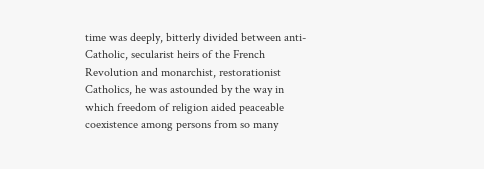time was deeply, bitterly divided between anti-Catholic, secularist heirs of the French Revolution and monarchist, restorationist Catholics, he was astounded by the way in which freedom of religion aided peaceable coexistence among persons from so many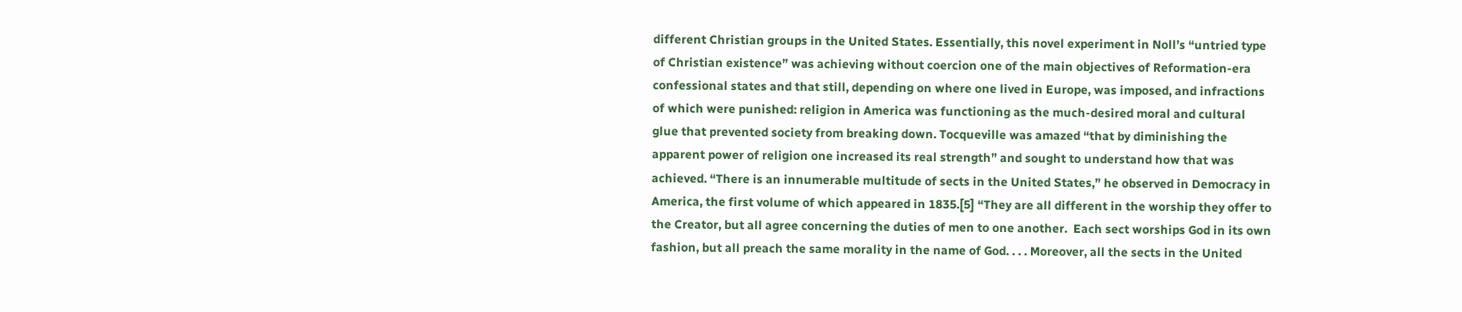different Christian groups in the United States. Essentially, this novel experiment in Noll’s “untried type of Christian existence” was achieving without coercion one of the main objectives of Reformation-era confessional states and that still, depending on where one lived in Europe, was imposed, and infractions of which were punished: religion in America was functioning as the much-desired moral and cultural glue that prevented society from breaking down. Tocqueville was amazed “that by diminishing the apparent power of religion one increased its real strength” and sought to understand how that was achieved. “There is an innumerable multitude of sects in the United States,” he observed in Democracy in America, the first volume of which appeared in 1835.[5] “They are all different in the worship they offer to the Creator, but all agree concerning the duties of men to one another.  Each sect worships God in its own fashion, but all preach the same morality in the name of God. . . . Moreover, all the sects in the United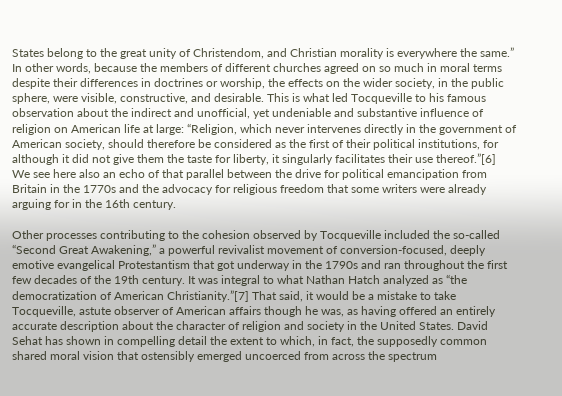States belong to the great unity of Christendom, and Christian morality is everywhere the same.” In other words, because the members of different churches agreed on so much in moral terms despite their differences in doctrines or worship, the effects on the wider society, in the public sphere, were visible, constructive, and desirable. This is what led Tocqueville to his famous observation about the indirect and unofficial, yet undeniable and substantive influence of religion on American life at large: “Religion, which never intervenes directly in the government of American society, should therefore be considered as the first of their political institutions, for although it did not give them the taste for liberty, it singularly facilitates their use thereof.”[6] We see here also an echo of that parallel between the drive for political emancipation from Britain in the 1770s and the advocacy for religious freedom that some writers were already arguing for in the 16th century.

Other processes contributing to the cohesion observed by Tocqueville included the so-called “Second Great Awakening,” a powerful revivalist movement of conversion-focused, deeply emotive evangelical Protestantism that got underway in the 1790s and ran throughout the first few decades of the 19th century. It was integral to what Nathan Hatch analyzed as “the democratization of American Christianity.”[7] That said, it would be a mistake to take Tocqueville, astute observer of American affairs though he was, as having offered an entirely accurate description about the character of religion and society in the United States. David Sehat has shown in compelling detail the extent to which, in fact, the supposedly common shared moral vision that ostensibly emerged uncoerced from across the spectrum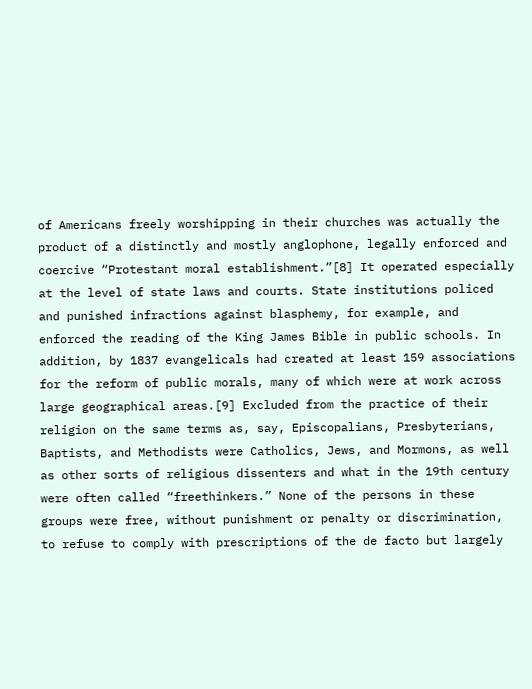of Americans freely worshipping in their churches was actually the product of a distinctly and mostly anglophone, legally enforced and coercive “Protestant moral establishment.”[8] It operated especially at the level of state laws and courts. State institutions policed and punished infractions against blasphemy, for example, and enforced the reading of the King James Bible in public schools. In addition, by 1837 evangelicals had created at least 159 associations for the reform of public morals, many of which were at work across large geographical areas.[9] Excluded from the practice of their religion on the same terms as, say, Episcopalians, Presbyterians, Baptists, and Methodists were Catholics, Jews, and Mormons, as well as other sorts of religious dissenters and what in the 19th century were often called “freethinkers.” None of the persons in these groups were free, without punishment or penalty or discrimination, to refuse to comply with prescriptions of the de facto but largely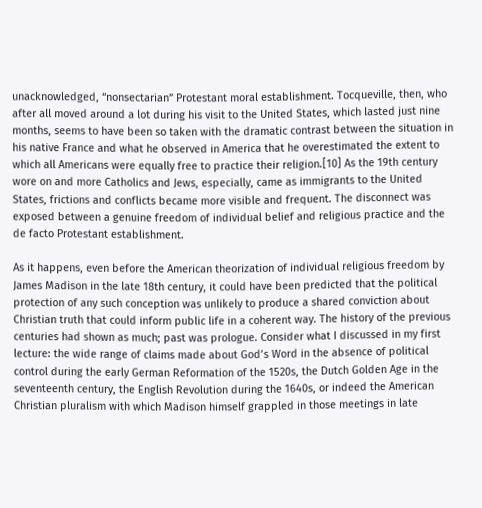unacknowledged, “nonsectarian” Protestant moral establishment. Tocqueville, then, who after all moved around a lot during his visit to the United States, which lasted just nine months, seems to have been so taken with the dramatic contrast between the situation in his native France and what he observed in America that he overestimated the extent to which all Americans were equally free to practice their religion.[10] As the 19th century wore on and more Catholics and Jews, especially, came as immigrants to the United States, frictions and conflicts became more visible and frequent. The disconnect was exposed between a genuine freedom of individual belief and religious practice and the de facto Protestant establishment.

As it happens, even before the American theorization of individual religious freedom by James Madison in the late 18th century, it could have been predicted that the political protection of any such conception was unlikely to produce a shared conviction about Christian truth that could inform public life in a coherent way. The history of the previous centuries had shown as much; past was prologue. Consider what I discussed in my first lecture: the wide range of claims made about God’s Word in the absence of political control during the early German Reformation of the 1520s, the Dutch Golden Age in the seventeenth century, the English Revolution during the 1640s, or indeed the American Christian pluralism with which Madison himself grappled in those meetings in late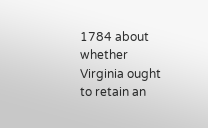1784 about whether Virginia ought to retain an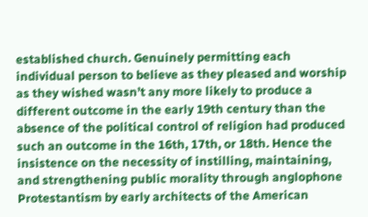established church. Genuinely permitting each individual person to believe as they pleased and worship as they wished wasn’t any more likely to produce a different outcome in the early 19th century than the absence of the political control of religion had produced such an outcome in the 16th, 17th, or 18th. Hence the insistence on the necessity of instilling, maintaining, and strengthening public morality through anglophone Protestantism by early architects of the American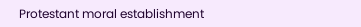Protestant moral establishment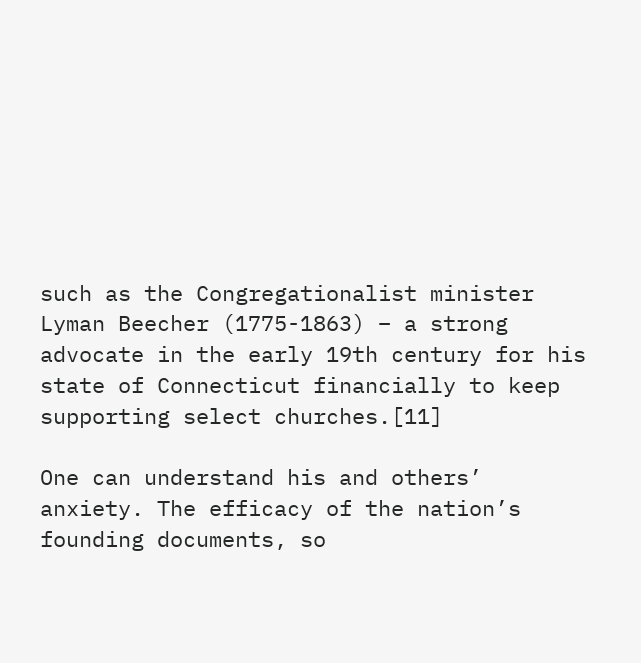such as the Congregationalist minister Lyman Beecher (1775-1863) – a strong advocate in the early 19th century for his state of Connecticut financially to keep supporting select churches.[11]

One can understand his and others’ anxiety. The efficacy of the nation’s founding documents, so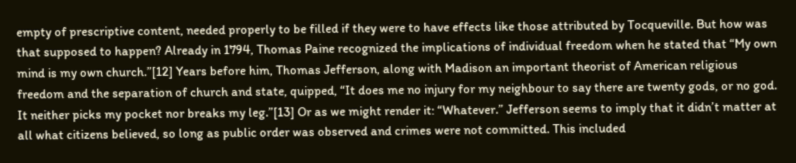empty of prescriptive content, needed properly to be filled if they were to have effects like those attributed by Tocqueville. But how was that supposed to happen? Already in 1794, Thomas Paine recognized the implications of individual freedom when he stated that “My own mind is my own church.”[12] Years before him, Thomas Jefferson, along with Madison an important theorist of American religious freedom and the separation of church and state, quipped, “It does me no injury for my neighbour to say there are twenty gods, or no god. It neither picks my pocket nor breaks my leg.”[13] Or as we might render it: “Whatever.” Jefferson seems to imply that it didn’t matter at all what citizens believed, so long as public order was observed and crimes were not committed. This included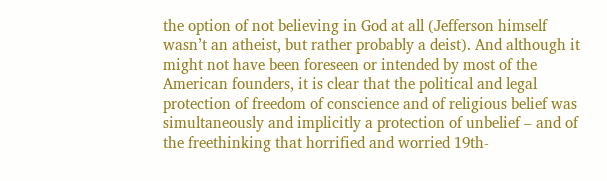the option of not believing in God at all (Jefferson himself wasn’t an atheist, but rather probably a deist). And although it might not have been foreseen or intended by most of the American founders, it is clear that the political and legal protection of freedom of conscience and of religious belief was simultaneously and implicitly a protection of unbelief – and of the freethinking that horrified and worried 19th-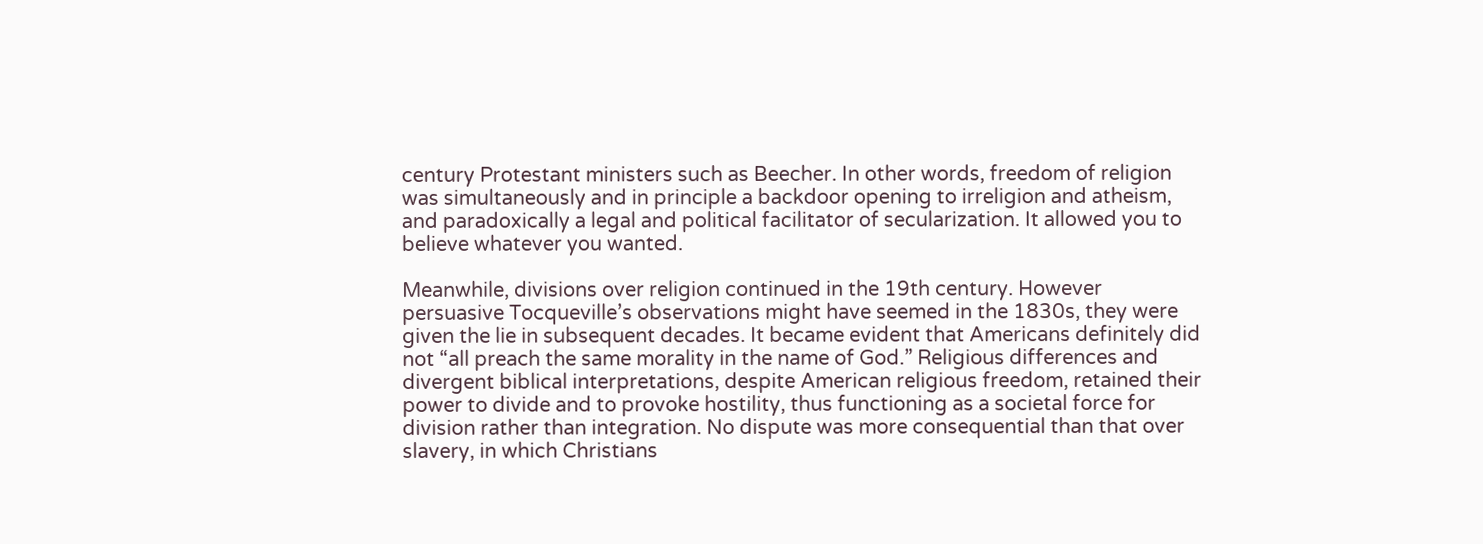century Protestant ministers such as Beecher. In other words, freedom of religion was simultaneously and in principle a backdoor opening to irreligion and atheism, and paradoxically a legal and political facilitator of secularization. It allowed you to believe whatever you wanted.

Meanwhile, divisions over religion continued in the 19th century. However persuasive Tocqueville’s observations might have seemed in the 1830s, they were given the lie in subsequent decades. It became evident that Americans definitely did not “all preach the same morality in the name of God.” Religious differences and divergent biblical interpretations, despite American religious freedom, retained their power to divide and to provoke hostility, thus functioning as a societal force for division rather than integration. No dispute was more consequential than that over slavery, in which Christians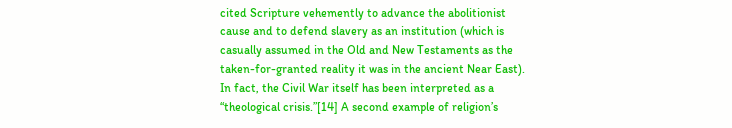cited Scripture vehemently to advance the abolitionist cause and to defend slavery as an institution (which is casually assumed in the Old and New Testaments as the taken-for-granted reality it was in the ancient Near East). In fact, the Civil War itself has been interpreted as a “theological crisis.”[14] A second example of religion’s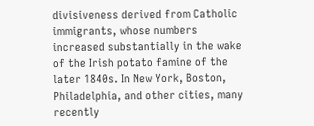divisiveness derived from Catholic immigrants, whose numbers increased substantially in the wake of the Irish potato famine of the later 1840s. In New York, Boston, Philadelphia, and other cities, many recently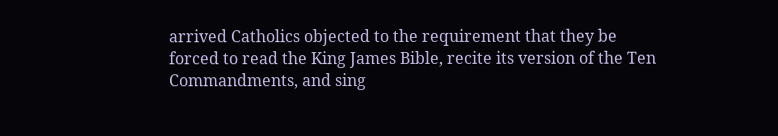arrived Catholics objected to the requirement that they be forced to read the King James Bible, recite its version of the Ten Commandments, and sing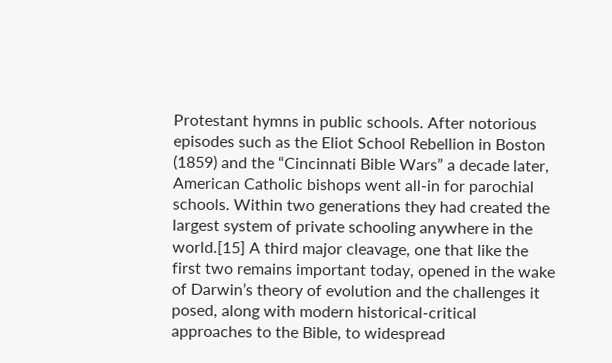Protestant hymns in public schools. After notorious episodes such as the Eliot School Rebellion in Boston (1859) and the “Cincinnati Bible Wars” a decade later, American Catholic bishops went all-in for parochial schools. Within two generations they had created the largest system of private schooling anywhere in the world.[15] A third major cleavage, one that like the first two remains important today, opened in the wake of Darwin’s theory of evolution and the challenges it posed, along with modern historical-critical approaches to the Bible, to widespread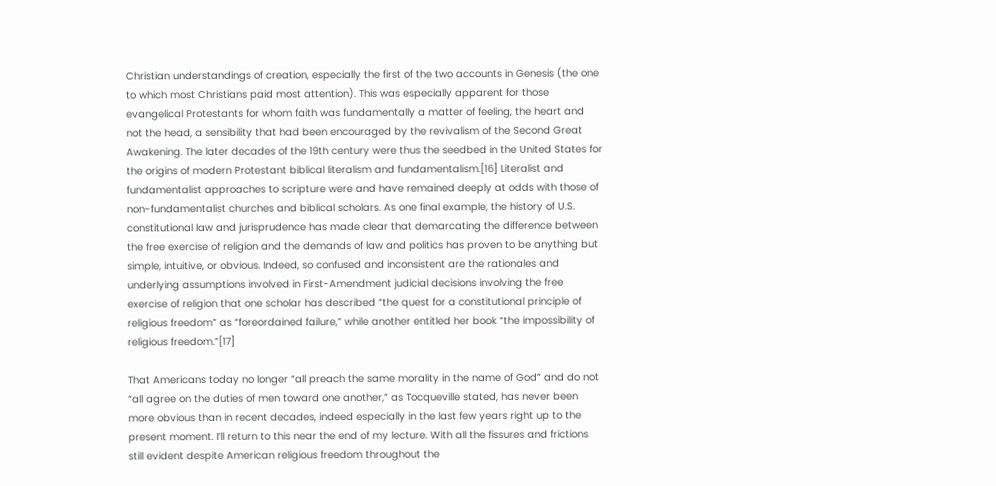Christian understandings of creation, especially the first of the two accounts in Genesis (the one to which most Christians paid most attention). This was especially apparent for those evangelical Protestants for whom faith was fundamentally a matter of feeling, the heart and not the head, a sensibility that had been encouraged by the revivalism of the Second Great Awakening. The later decades of the 19th century were thus the seedbed in the United States for the origins of modern Protestant biblical literalism and fundamentalism.[16] Literalist and fundamentalist approaches to scripture were and have remained deeply at odds with those of non-fundamentalist churches and biblical scholars. As one final example, the history of U.S. constitutional law and jurisprudence has made clear that demarcating the difference between the free exercise of religion and the demands of law and politics has proven to be anything but simple, intuitive, or obvious. Indeed, so confused and inconsistent are the rationales and underlying assumptions involved in First-Amendment judicial decisions involving the free exercise of religion that one scholar has described “the quest for a constitutional principle of religious freedom” as “foreordained failure,” while another entitled her book “the impossibility of religious freedom.”[17]

That Americans today no longer “all preach the same morality in the name of God” and do not “all agree on the duties of men toward one another,” as Tocqueville stated, has never been more obvious than in recent decades, indeed especially in the last few years right up to the present moment. I’ll return to this near the end of my lecture. With all the fissures and frictions still evident despite American religious freedom throughout the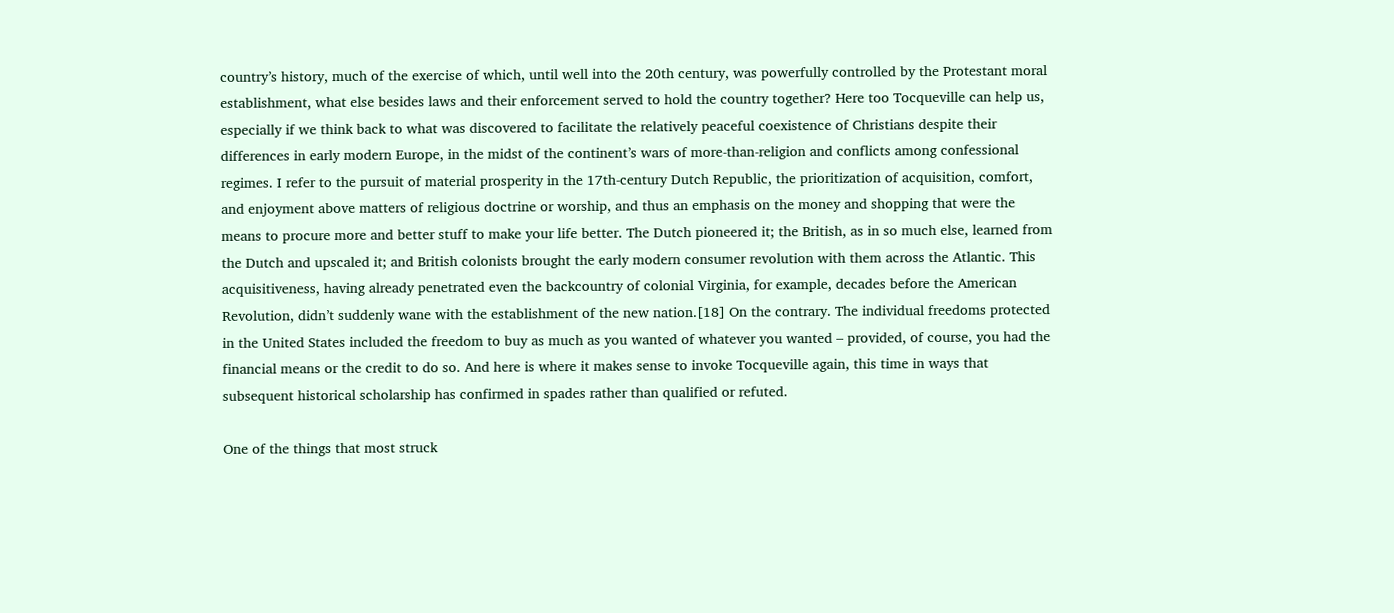country’s history, much of the exercise of which, until well into the 20th century, was powerfully controlled by the Protestant moral establishment, what else besides laws and their enforcement served to hold the country together? Here too Tocqueville can help us, especially if we think back to what was discovered to facilitate the relatively peaceful coexistence of Christians despite their differences in early modern Europe, in the midst of the continent’s wars of more-than-religion and conflicts among confessional regimes. I refer to the pursuit of material prosperity in the 17th-century Dutch Republic, the prioritization of acquisition, comfort, and enjoyment above matters of religious doctrine or worship, and thus an emphasis on the money and shopping that were the means to procure more and better stuff to make your life better. The Dutch pioneered it; the British, as in so much else, learned from the Dutch and upscaled it; and British colonists brought the early modern consumer revolution with them across the Atlantic. This acquisitiveness, having already penetrated even the backcountry of colonial Virginia, for example, decades before the American Revolution, didn’t suddenly wane with the establishment of the new nation.[18] On the contrary. The individual freedoms protected in the United States included the freedom to buy as much as you wanted of whatever you wanted – provided, of course, you had the financial means or the credit to do so. And here is where it makes sense to invoke Tocqueville again, this time in ways that subsequent historical scholarship has confirmed in spades rather than qualified or refuted.

One of the things that most struck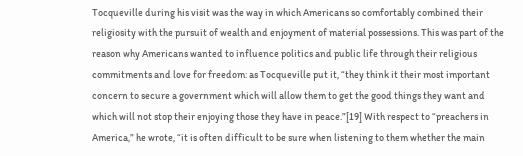Tocqueville during his visit was the way in which Americans so comfortably combined their religiosity with the pursuit of wealth and enjoyment of material possessions. This was part of the reason why Americans wanted to influence politics and public life through their religious commitments and love for freedom: as Tocqueville put it, “they think it their most important concern to secure a government which will allow them to get the good things they want and which will not stop their enjoying those they have in peace.”[19] With respect to “preachers in America,” he wrote, “it is often difficult to be sure when listening to them whether the main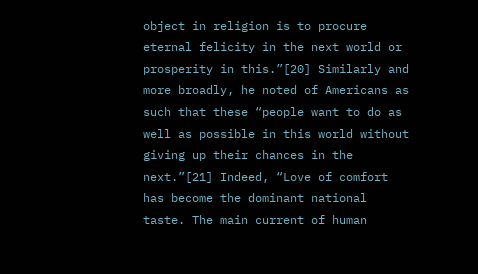object in religion is to procure eternal felicity in the next world or prosperity in this.”[20] Similarly and more broadly, he noted of Americans as such that these “people want to do as well as possible in this world without giving up their chances in the next.”[21] Indeed, “Love of comfort has become the dominant national taste. The main current of human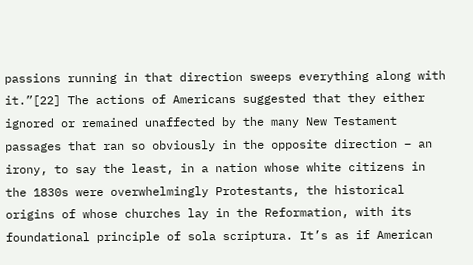passions running in that direction sweeps everything along with it.”[22] The actions of Americans suggested that they either ignored or remained unaffected by the many New Testament passages that ran so obviously in the opposite direction – an irony, to say the least, in a nation whose white citizens in the 1830s were overwhelmingly Protestants, the historical origins of whose churches lay in the Reformation, with its foundational principle of sola scriptura. It’s as if American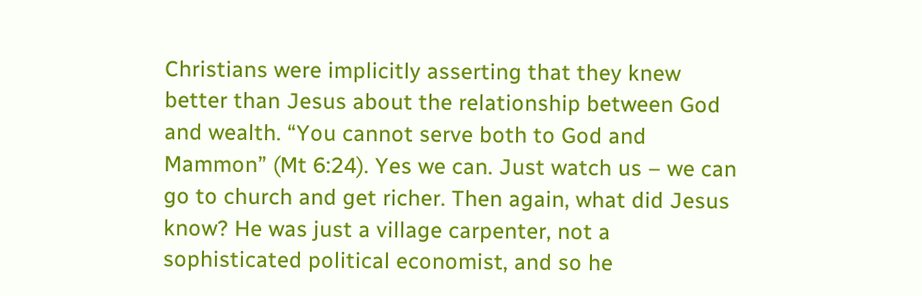Christians were implicitly asserting that they knew better than Jesus about the relationship between God and wealth. “You cannot serve both to God and Mammon” (Mt 6:24). Yes we can. Just watch us – we can go to church and get richer. Then again, what did Jesus know? He was just a village carpenter, not a sophisticated political economist, and so he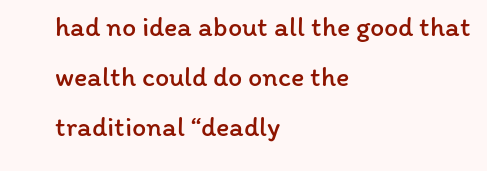had no idea about all the good that wealth could do once the traditional “deadly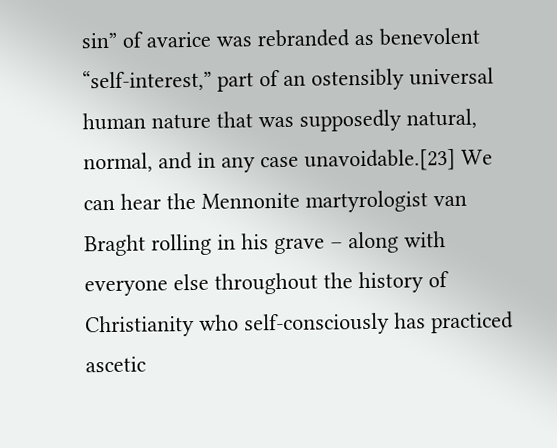sin” of avarice was rebranded as benevolent “self-interest,” part of an ostensibly universal human nature that was supposedly natural, normal, and in any case unavoidable.[23] We can hear the Mennonite martyrologist van Braght rolling in his grave – along with everyone else throughout the history of Christianity who self-consciously has practiced ascetic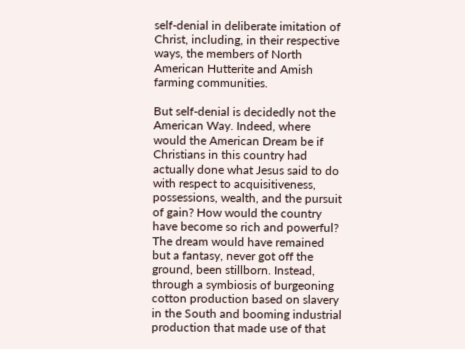self-denial in deliberate imitation of Christ, including, in their respective ways, the members of North American Hutterite and Amish farming communities.

But self-denial is decidedly not the American Way. Indeed, where would the American Dream be if Christians in this country had actually done what Jesus said to do with respect to acquisitiveness, possessions, wealth, and the pursuit of gain? How would the country have become so rich and powerful? The dream would have remained but a fantasy, never got off the ground, been stillborn. Instead, through a symbiosis of burgeoning cotton production based on slavery in the South and booming industrial production that made use of that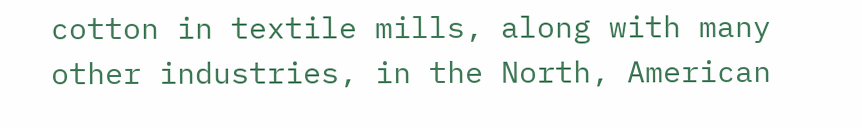cotton in textile mills, along with many other industries, in the North, American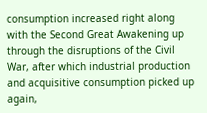consumption increased right along with the Second Great Awakening up through the disruptions of the Civil War, after which industrial production and acquisitive consumption picked up again,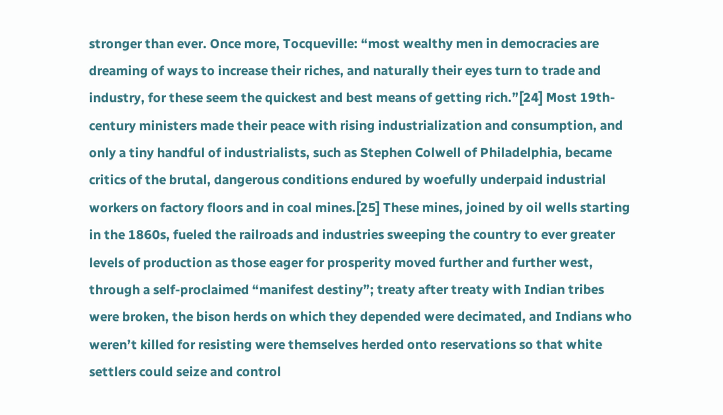stronger than ever. Once more, Tocqueville: “most wealthy men in democracies are dreaming of ways to increase their riches, and naturally their eyes turn to trade and industry, for these seem the quickest and best means of getting rich.”[24] Most 19th-century ministers made their peace with rising industrialization and consumption, and only a tiny handful of industrialists, such as Stephen Colwell of Philadelphia, became critics of the brutal, dangerous conditions endured by woefully underpaid industrial workers on factory floors and in coal mines.[25] These mines, joined by oil wells starting in the 1860s, fueled the railroads and industries sweeping the country to ever greater levels of production as those eager for prosperity moved further and further west, through a self-proclaimed “manifest destiny”; treaty after treaty with Indian tribes were broken, the bison herds on which they depended were decimated, and Indians who weren’t killed for resisting were themselves herded onto reservations so that white settlers could seize and control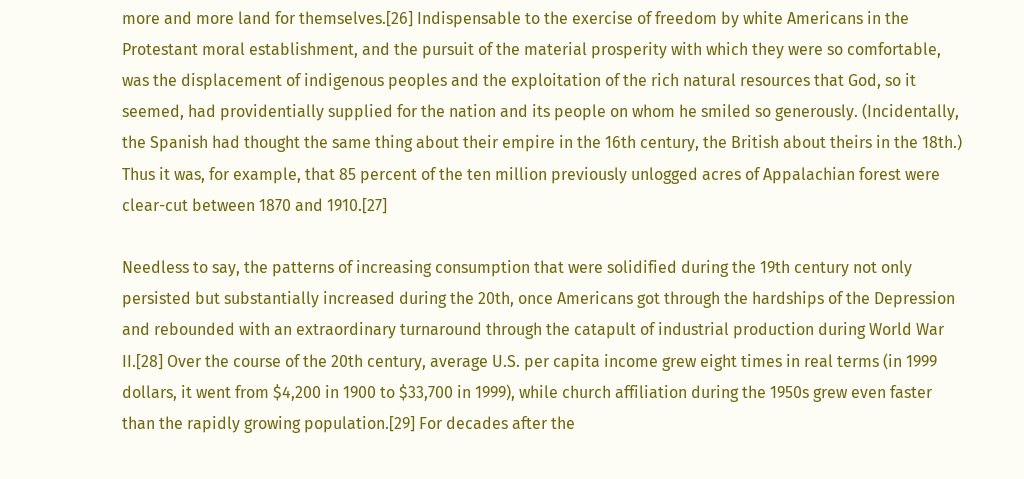more and more land for themselves.[26] Indispensable to the exercise of freedom by white Americans in the Protestant moral establishment, and the pursuit of the material prosperity with which they were so comfortable, was the displacement of indigenous peoples and the exploitation of the rich natural resources that God, so it seemed, had providentially supplied for the nation and its people on whom he smiled so generously. (Incidentally, the Spanish had thought the same thing about their empire in the 16th century, the British about theirs in the 18th.) Thus it was, for example, that 85 percent of the ten million previously unlogged acres of Appalachian forest were clear-cut between 1870 and 1910.[27]

Needless to say, the patterns of increasing consumption that were solidified during the 19th century not only persisted but substantially increased during the 20th, once Americans got through the hardships of the Depression and rebounded with an extraordinary turnaround through the catapult of industrial production during World War II.[28] Over the course of the 20th century, average U.S. per capita income grew eight times in real terms (in 1999 dollars, it went from $4,200 in 1900 to $33,700 in 1999), while church affiliation during the 1950s grew even faster than the rapidly growing population.[29] For decades after the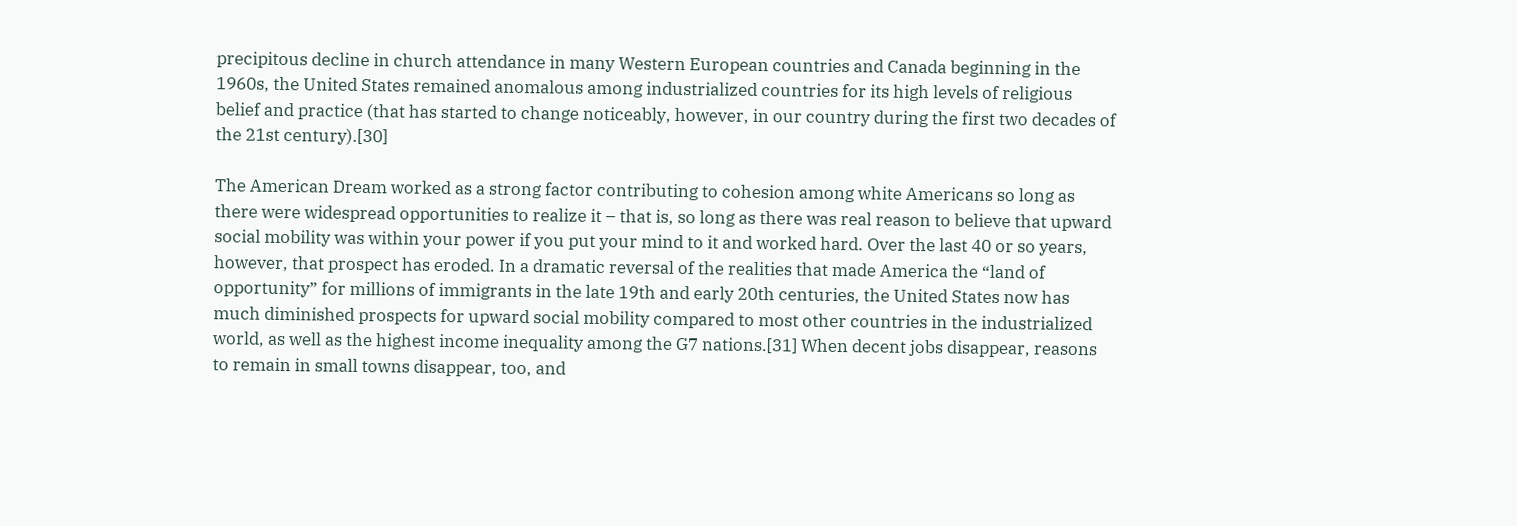precipitous decline in church attendance in many Western European countries and Canada beginning in the 1960s, the United States remained anomalous among industrialized countries for its high levels of religious belief and practice (that has started to change noticeably, however, in our country during the first two decades of the 21st century).[30]

The American Dream worked as a strong factor contributing to cohesion among white Americans so long as there were widespread opportunities to realize it – that is, so long as there was real reason to believe that upward social mobility was within your power if you put your mind to it and worked hard. Over the last 40 or so years, however, that prospect has eroded. In a dramatic reversal of the realities that made America the “land of opportunity” for millions of immigrants in the late 19th and early 20th centuries, the United States now has much diminished prospects for upward social mobility compared to most other countries in the industrialized world, as well as the highest income inequality among the G7 nations.[31] When decent jobs disappear, reasons to remain in small towns disappear, too, and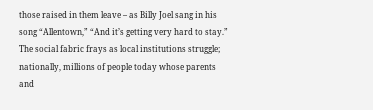those raised in them leave – as Billy Joel sang in his song “Allentown,” “And it’s getting very hard to stay.” The social fabric frays as local institutions struggle; nationally, millions of people today whose parents and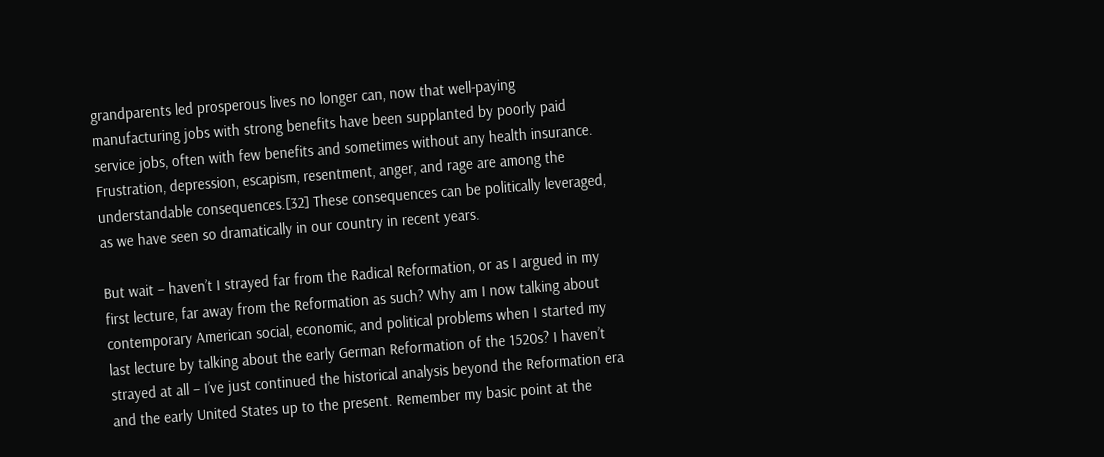grandparents led prosperous lives no longer can, now that well-paying manufacturing jobs with strong benefits have been supplanted by poorly paid service jobs, often with few benefits and sometimes without any health insurance. Frustration, depression, escapism, resentment, anger, and rage are among the understandable consequences.[32] These consequences can be politically leveraged, as we have seen so dramatically in our country in recent years.

But wait – haven’t I strayed far from the Radical Reformation, or as I argued in my first lecture, far away from the Reformation as such? Why am I now talking about contemporary American social, economic, and political problems when I started my last lecture by talking about the early German Reformation of the 1520s? I haven’t strayed at all – I’ve just continued the historical analysis beyond the Reformation era and the early United States up to the present. Remember my basic point at the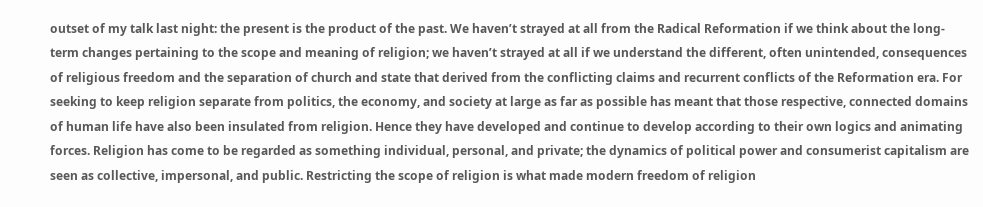outset of my talk last night: the present is the product of the past. We haven’t strayed at all from the Radical Reformation if we think about the long-term changes pertaining to the scope and meaning of religion; we haven’t strayed at all if we understand the different, often unintended, consequences of religious freedom and the separation of church and state that derived from the conflicting claims and recurrent conflicts of the Reformation era. For seeking to keep religion separate from politics, the economy, and society at large as far as possible has meant that those respective, connected domains of human life have also been insulated from religion. Hence they have developed and continue to develop according to their own logics and animating forces. Religion has come to be regarded as something individual, personal, and private; the dynamics of political power and consumerist capitalism are seen as collective, impersonal, and public. Restricting the scope of religion is what made modern freedom of religion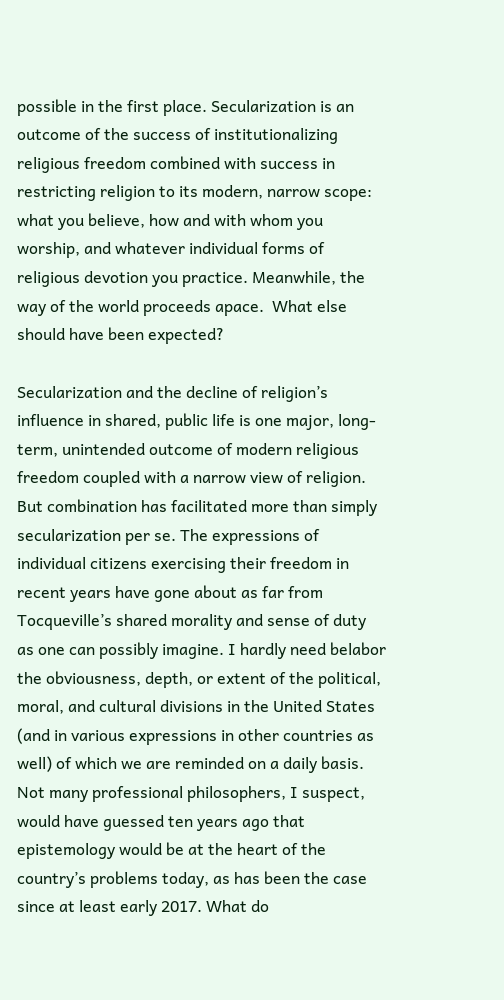possible in the first place. Secularization is an outcome of the success of institutionalizing religious freedom combined with success in restricting religion to its modern, narrow scope: what you believe, how and with whom you worship, and whatever individual forms of religious devotion you practice. Meanwhile, the way of the world proceeds apace.  What else should have been expected?

Secularization and the decline of religion’s influence in shared, public life is one major, long-term, unintended outcome of modern religious freedom coupled with a narrow view of religion.  But combination has facilitated more than simply secularization per se. The expressions of individual citizens exercising their freedom in recent years have gone about as far from Tocqueville’s shared morality and sense of duty as one can possibly imagine. I hardly need belabor the obviousness, depth, or extent of the political, moral, and cultural divisions in the United States (and in various expressions in other countries as well) of which we are reminded on a daily basis. Not many professional philosophers, I suspect, would have guessed ten years ago that epistemology would be at the heart of the country’s problems today, as has been the case since at least early 2017. What do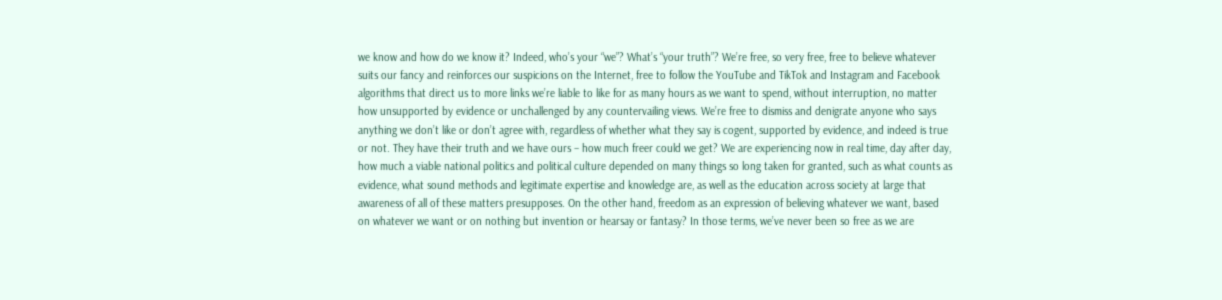we know and how do we know it? Indeed, who’s your “we”? What’s “your truth”? We’re free, so very free, free to believe whatever suits our fancy and reinforces our suspicions on the Internet, free to follow the YouTube and TikTok and Instagram and Facebook algorithms that direct us to more links we’re liable to like for as many hours as we want to spend, without interruption, no matter how unsupported by evidence or unchallenged by any countervailing views. We’re free to dismiss and denigrate anyone who says anything we don’t like or don’t agree with, regardless of whether what they say is cogent, supported by evidence, and indeed is true or not. They have their truth and we have ours – how much freer could we get? We are experiencing now in real time, day after day, how much a viable national politics and political culture depended on many things so long taken for granted, such as what counts as evidence, what sound methods and legitimate expertise and knowledge are, as well as the education across society at large that awareness of all of these matters presupposes. On the other hand, freedom as an expression of believing whatever we want, based on whatever we want or on nothing but invention or hearsay or fantasy? In those terms, we’ve never been so free as we are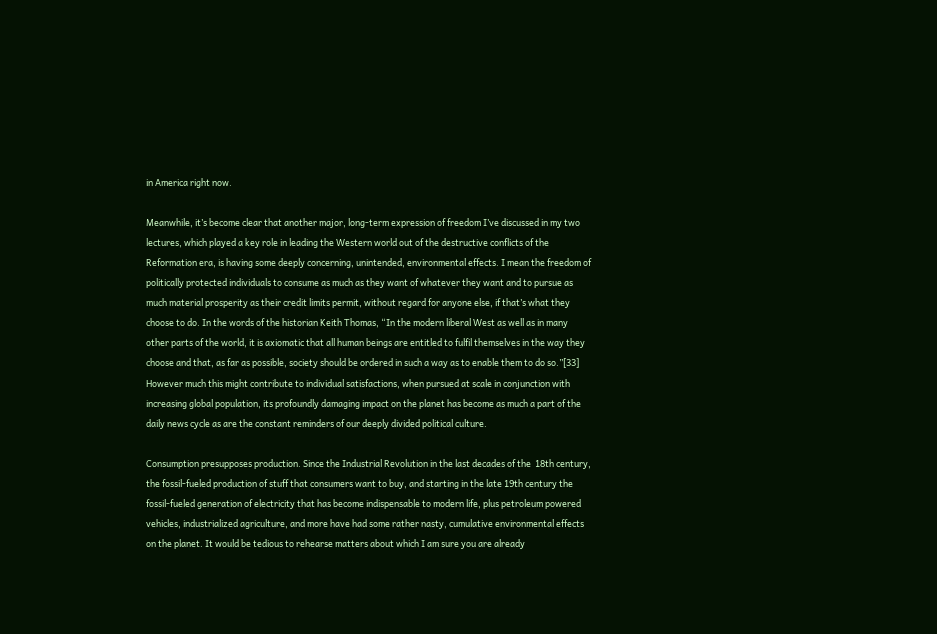in America right now.

Meanwhile, it’s become clear that another major, long-term expression of freedom I’ve discussed in my two lectures, which played a key role in leading the Western world out of the destructive conflicts of the Reformation era, is having some deeply concerning, unintended, environmental effects. I mean the freedom of politically protected individuals to consume as much as they want of whatever they want and to pursue as much material prosperity as their credit limits permit, without regard for anyone else, if that’s what they choose to do. In the words of the historian Keith Thomas, “In the modern liberal West as well as in many other parts of the world, it is axiomatic that all human beings are entitled to fulfil themselves in the way they choose and that, as far as possible, society should be ordered in such a way as to enable them to do so.”[33] However much this might contribute to individual satisfactions, when pursued at scale in conjunction with increasing global population, its profoundly damaging impact on the planet has become as much a part of the daily news cycle as are the constant reminders of our deeply divided political culture.

Consumption presupposes production. Since the Industrial Revolution in the last decades of the  18th century, the fossil-fueled production of stuff that consumers want to buy, and starting in the late 19th century the fossil-fueled generation of electricity that has become indispensable to modern life, plus petroleum powered vehicles, industrialized agriculture, and more have had some rather nasty, cumulative environmental effects on the planet. It would be tedious to rehearse matters about which I am sure you are already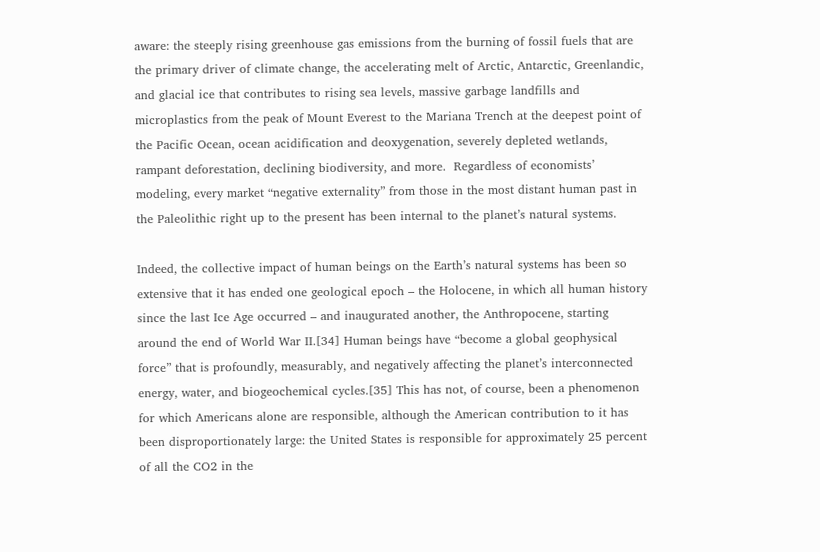aware: the steeply rising greenhouse gas emissions from the burning of fossil fuels that are the primary driver of climate change, the accelerating melt of Arctic, Antarctic, Greenlandic, and glacial ice that contributes to rising sea levels, massive garbage landfills and microplastics from the peak of Mount Everest to the Mariana Trench at the deepest point of the Pacific Ocean, ocean acidification and deoxygenation, severely depleted wetlands, rampant deforestation, declining biodiversity, and more.  Regardless of economists’ modeling, every market “negative externality” from those in the most distant human past in the Paleolithic right up to the present has been internal to the planet’s natural systems.

Indeed, the collective impact of human beings on the Earth’s natural systems has been so extensive that it has ended one geological epoch – the Holocene, in which all human history since the last Ice Age occurred – and inaugurated another, the Anthropocene, starting around the end of World War II.[34] Human beings have “become a global geophysical force” that is profoundly, measurably, and negatively affecting the planet’s interconnected energy, water, and biogeochemical cycles.[35] This has not, of course, been a phenomenon for which Americans alone are responsible, although the American contribution to it has been disproportionately large: the United States is responsible for approximately 25 percent of all the CO2 in the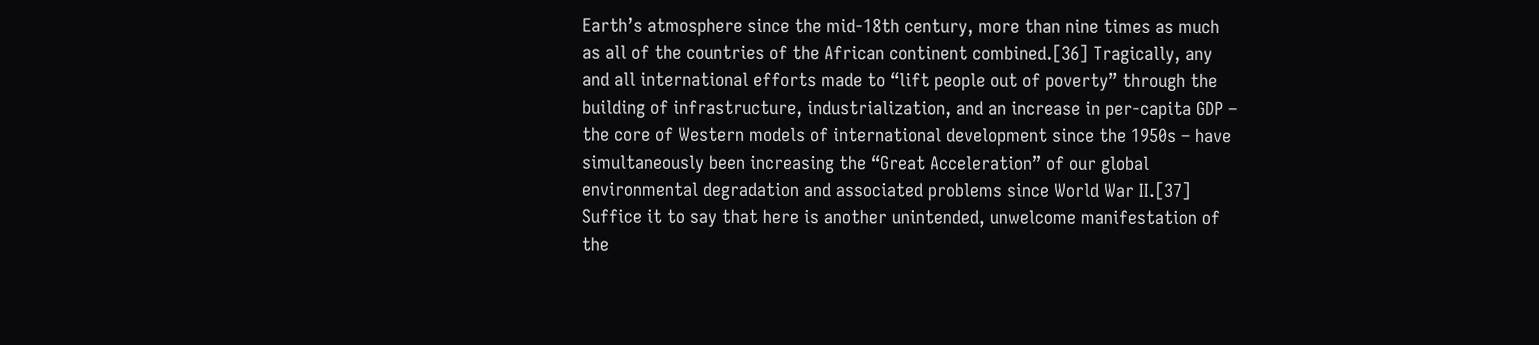Earth’s atmosphere since the mid-18th century, more than nine times as much as all of the countries of the African continent combined.[36] Tragically, any and all international efforts made to “lift people out of poverty” through the building of infrastructure, industrialization, and an increase in per-capita GDP – the core of Western models of international development since the 1950s – have simultaneously been increasing the “Great Acceleration” of our global environmental degradation and associated problems since World War II.[37] Suffice it to say that here is another unintended, unwelcome manifestation of the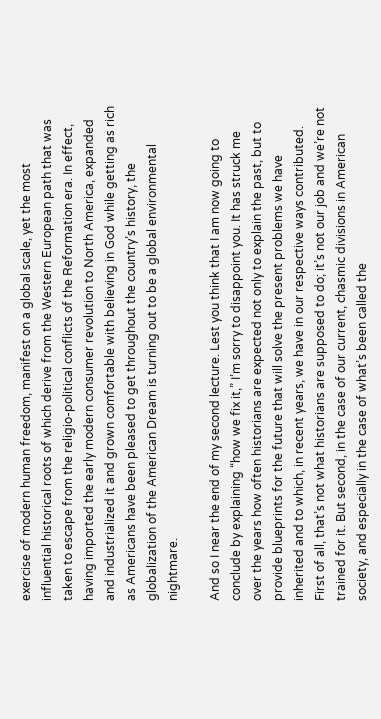exercise of modern human freedom, manifest on a global scale, yet the most influential historical roots of which derive from the Western European path that was taken to escape from the religio-political conflicts of the Reformation era. In effect, having imported the early modern consumer revolution to North America, expanded and industrialized it and grown comfortable with believing in God while getting as rich as Americans have been pleased to get throughout the country’s history, the globalization of the American Dream is turning out to be a global environmental nightmare.

And so I near the end of my second lecture. Lest you think that I am now going to conclude by explaining “how we fix it,” I’m sorry to disappoint you. It has struck me over the years how often historians are expected not only to explain the past, but to provide blueprints for the future that will solve the present problems we have inherited and to which, in recent years, we have in our respective ways contributed. First of all, that’s not what historians are supposed to do; it’s not our job and we’re not trained for it. But second, in the case of our current, chasmic divisions in American society, and especially in the case of what’s been called the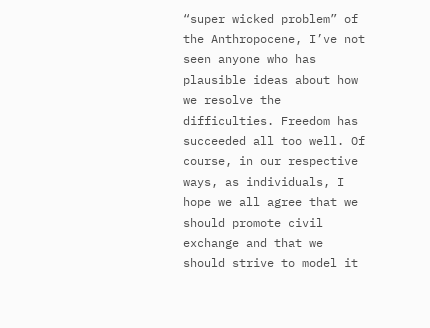“super wicked problem” of the Anthropocene, I’ve not seen anyone who has plausible ideas about how we resolve the difficulties. Freedom has succeeded all too well. Of course, in our respective ways, as individuals, I hope we all agree that we should promote civil exchange and that we should strive to model it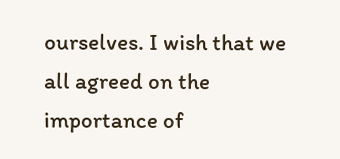ourselves. I wish that we all agreed on the importance of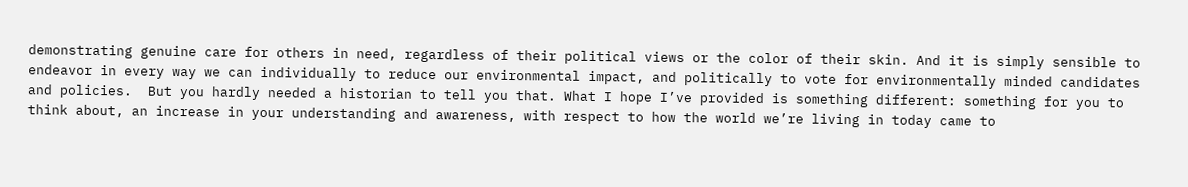demonstrating genuine care for others in need, regardless of their political views or the color of their skin. And it is simply sensible to endeavor in every way we can individually to reduce our environmental impact, and politically to vote for environmentally minded candidates and policies.  But you hardly needed a historian to tell you that. What I hope I’ve provided is something different: something for you to think about, an increase in your understanding and awareness, with respect to how the world we’re living in today came to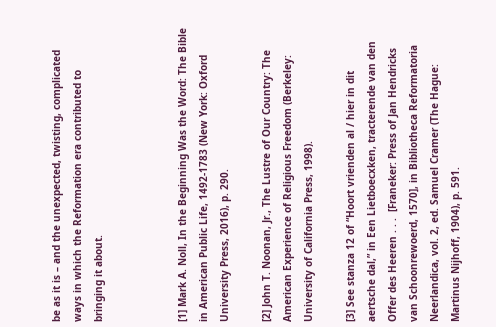be as it is – and the unexpected, twisting, complicated ways in which the Reformation era contributed to bringing it about.



[1] Mark A. Noll, In the Beginning Was the Word: The Bible in American Public Life, 1492-1783 (New York: Oxford University Press, 2016), p. 290.

[2] John T. Noonan, Jr., The Lustre of Our Country: The American Experience of Religious Freedom (Berkeley: University of California Press, 1998).

[3] See stanza 12 of “Hoort vrienden al / hier in dit aertsche dal,” in Een Lietboecxken, tracterende van den Offer des Heeren . . .  [Franeker: Press of Jan Hendricks van Schoonrewoerd, 1570], in Bibliotheca Reformatoria Neerlandica, vol. 2, ed. Samuel Cramer (The Hague: Martinus Nijhoff, 1904), p. 591.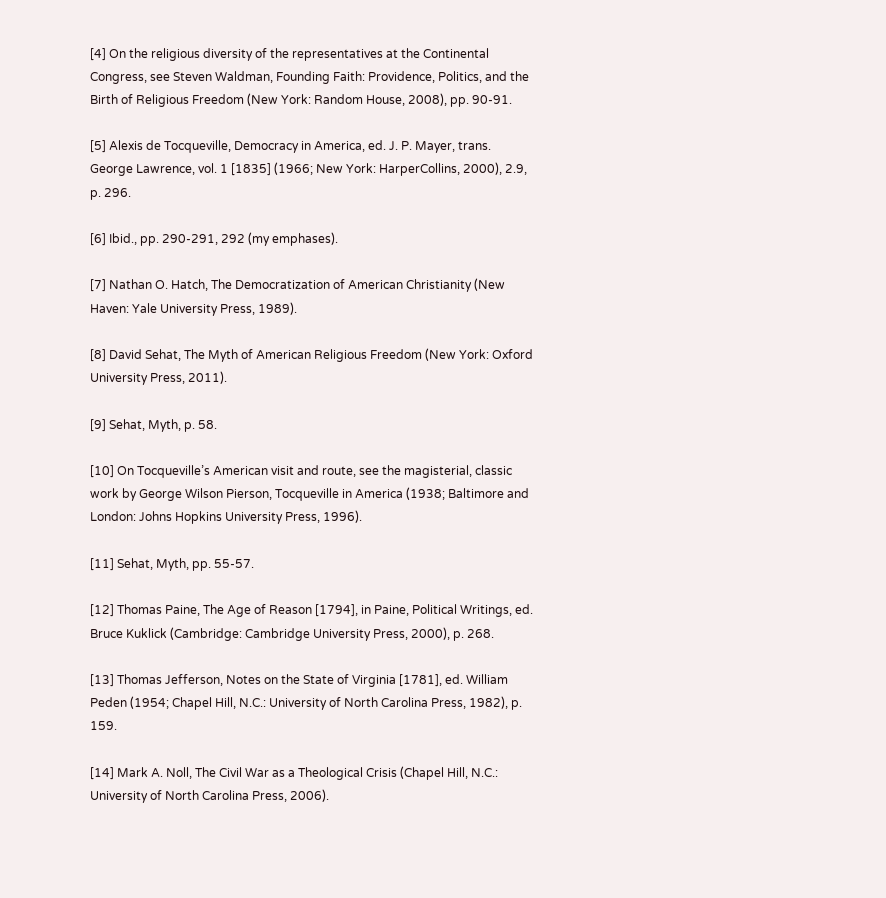[4] On the religious diversity of the representatives at the Continental Congress, see Steven Waldman, Founding Faith: Providence, Politics, and the Birth of Religious Freedom (New York: Random House, 2008), pp. 90-91.

[5] Alexis de Tocqueville, Democracy in America, ed. J. P. Mayer, trans. George Lawrence, vol. 1 [1835] (1966; New York: HarperCollins, 2000), 2.9, p. 296.

[6] Ibid., pp. 290-291, 292 (my emphases).

[7] Nathan O. Hatch, The Democratization of American Christianity (New Haven: Yale University Press, 1989).

[8] David Sehat, The Myth of American Religious Freedom (New York: Oxford University Press, 2011).

[9] Sehat, Myth, p. 58.

[10] On Tocqueville’s American visit and route, see the magisterial, classic work by George Wilson Pierson, Tocqueville in America (1938; Baltimore and London: Johns Hopkins University Press, 1996).

[11] Sehat, Myth, pp. 55-57.

[12] Thomas Paine, The Age of Reason [1794], in Paine, Political Writings, ed. Bruce Kuklick (Cambridge: Cambridge University Press, 2000), p. 268.

[13] Thomas Jefferson, Notes on the State of Virginia [1781], ed. William Peden (1954; Chapel Hill, N.C.: University of North Carolina Press, 1982), p. 159.

[14] Mark A. Noll, The Civil War as a Theological Crisis (Chapel Hill, N.C.: University of North Carolina Press, 2006).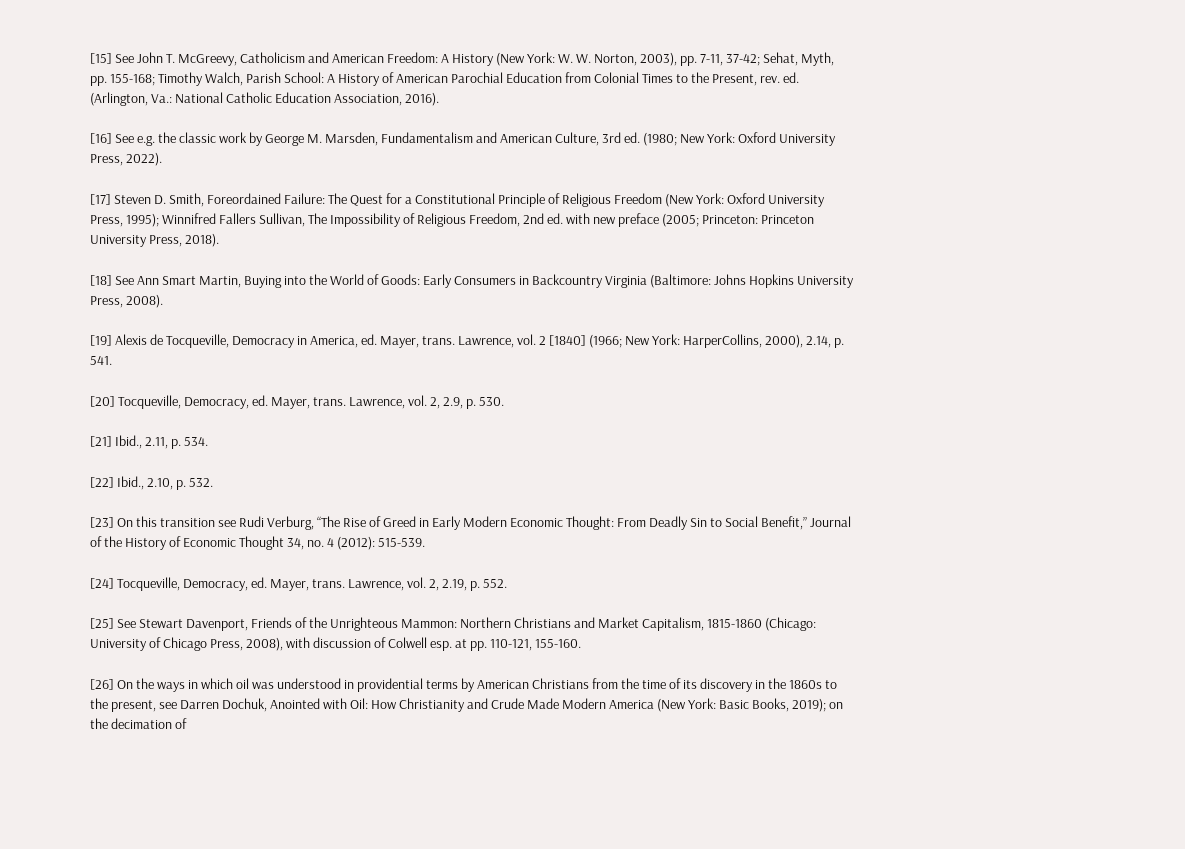[15] See John T. McGreevy, Catholicism and American Freedom: A History (New York: W. W. Norton, 2003), pp. 7-11, 37-42; Sehat, Myth, pp. 155-168; Timothy Walch, Parish School: A History of American Parochial Education from Colonial Times to the Present, rev. ed. (Arlington, Va.: National Catholic Education Association, 2016).

[16] See e.g. the classic work by George M. Marsden, Fundamentalism and American Culture, 3rd ed. (1980; New York: Oxford University Press, 2022).

[17] Steven D. Smith, Foreordained Failure: The Quest for a Constitutional Principle of Religious Freedom (New York: Oxford University Press, 1995); Winnifred Fallers Sullivan, The Impossibility of Religious Freedom, 2nd ed. with new preface (2005; Princeton: Princeton University Press, 2018).

[18] See Ann Smart Martin, Buying into the World of Goods: Early Consumers in Backcountry Virginia (Baltimore: Johns Hopkins University Press, 2008).

[19] Alexis de Tocqueville, Democracy in America, ed. Mayer, trans. Lawrence, vol. 2 [1840] (1966; New York: HarperCollins, 2000), 2.14, p. 541.

[20] Tocqueville, Democracy, ed. Mayer, trans. Lawrence, vol. 2, 2.9, p. 530.

[21] Ibid., 2.11, p. 534.

[22] Ibid., 2.10, p. 532.

[23] On this transition see Rudi Verburg, “The Rise of Greed in Early Modern Economic Thought: From Deadly Sin to Social Benefit,” Journal of the History of Economic Thought 34, no. 4 (2012): 515-539.

[24] Tocqueville, Democracy, ed. Mayer, trans. Lawrence, vol. 2, 2.19, p. 552.

[25] See Stewart Davenport, Friends of the Unrighteous Mammon: Northern Christians and Market Capitalism, 1815-1860 (Chicago: University of Chicago Press, 2008), with discussion of Colwell esp. at pp. 110-121, 155-160.

[26] On the ways in which oil was understood in providential terms by American Christians from the time of its discovery in the 1860s to the present, see Darren Dochuk, Anointed with Oil: How Christianity and Crude Made Modern America (New York: Basic Books, 2019); on the decimation of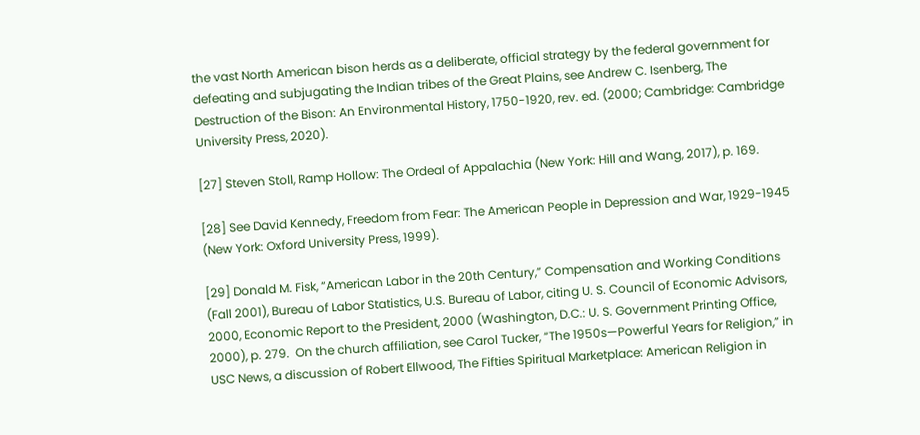the vast North American bison herds as a deliberate, official strategy by the federal government for defeating and subjugating the Indian tribes of the Great Plains, see Andrew C. Isenberg, The Destruction of the Bison: An Environmental History, 1750-1920, rev. ed. (2000; Cambridge: Cambridge University Press, 2020).

[27] Steven Stoll, Ramp Hollow: The Ordeal of Appalachia (New York: Hill and Wang, 2017), p. 169.

[28] See David Kennedy, Freedom from Fear: The American People in Depression and War, 1929-1945 (New York: Oxford University Press, 1999).

[29] Donald M. Fisk, “American Labor in the 20th Century,” Compensation and Working Conditions (Fall 2001), Bureau of Labor Statistics, U.S. Bureau of Labor, citing U. S. Council of Economic Advisors, 2000, Economic Report to the President, 2000 (Washington, D.C.: U. S. Government Printing Office, 2000), p. 279.  On the church affiliation, see Carol Tucker, “The 1950s—Powerful Years for Religion,” in USC News, a discussion of Robert Ellwood, The Fifties Spiritual Marketplace: American Religion in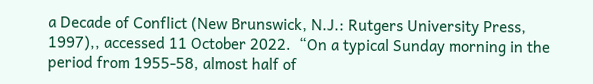a Decade of Conflict (New Brunswick, N.J.: Rutgers University Press, 1997),, accessed 11 October 2022.  “On a typical Sunday morning in the period from 1955-58, almost half of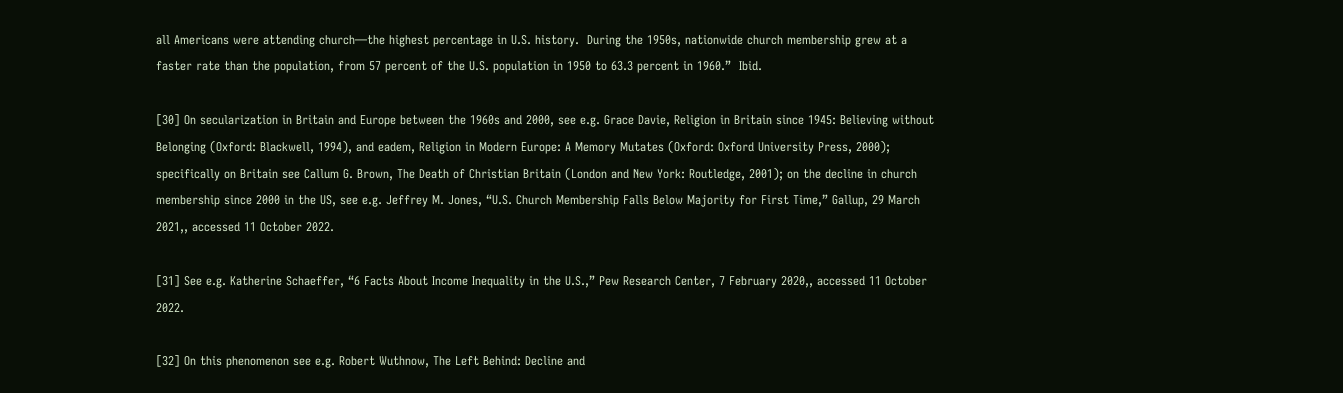all Americans were attending church—the highest percentage in U.S. history.  During the 1950s, nationwide church membership grew at a faster rate than the population, from 57 percent of the U.S. population in 1950 to 63.3 percent in 1960.”  Ibid.

[30] On secularization in Britain and Europe between the 1960s and 2000, see e.g. Grace Davie, Religion in Britain since 1945: Believing without Belonging (Oxford: Blackwell, 1994), and eadem, Religion in Modern Europe: A Memory Mutates (Oxford: Oxford University Press, 2000); specifically on Britain see Callum G. Brown, The Death of Christian Britain (London and New York: Routledge, 2001); on the decline in church membership since 2000 in the US, see e.g. Jeffrey M. Jones, “U.S. Church Membership Falls Below Majority for First Time,” Gallup, 29 March 2021,, accessed 11 October 2022.

[31] See e.g. Katherine Schaeffer, “6 Facts About Income Inequality in the U.S.,” Pew Research Center, 7 February 2020,, accessed 11 October 2022.

[32] On this phenomenon see e.g. Robert Wuthnow, The Left Behind: Decline and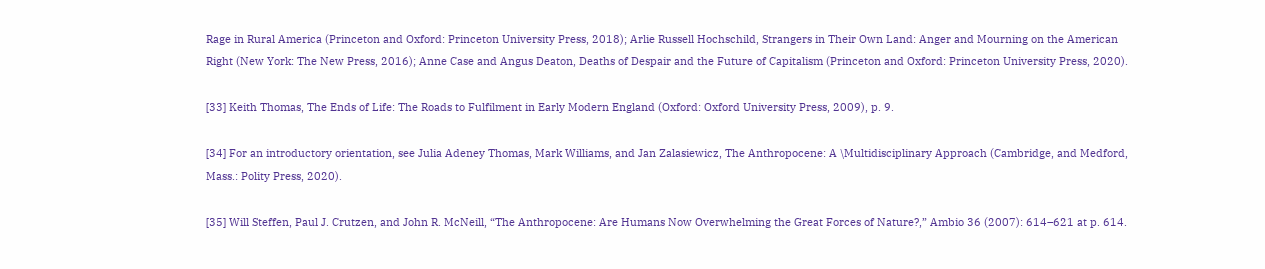Rage in Rural America (Princeton and Oxford: Princeton University Press, 2018); Arlie Russell Hochschild, Strangers in Their Own Land: Anger and Mourning on the American Right (New York: The New Press, 2016); Anne Case and Angus Deaton, Deaths of Despair and the Future of Capitalism (Princeton and Oxford: Princeton University Press, 2020).

[33] Keith Thomas, The Ends of Life: The Roads to Fulfilment in Early Modern England (Oxford: Oxford University Press, 2009), p. 9.

[34] For an introductory orientation, see Julia Adeney Thomas, Mark Williams, and Jan Zalasiewicz, The Anthropocene: A \Multidisciplinary Approach (Cambridge, and Medford, Mass.: Polity Press, 2020).

[35] Will Steffen, Paul J. Crutzen, and John R. McNeill, “The Anthropocene: Are Humans Now Overwhelming the Great Forces of Nature?,” Ambio 36 (2007): 614–621 at p. 614.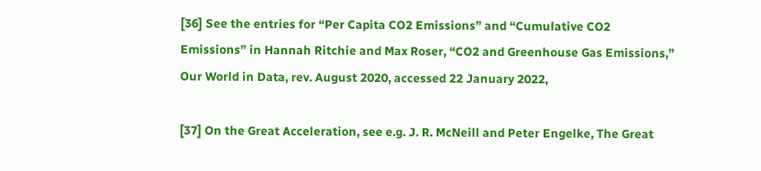[36] See the entries for “Per Capita CO2 Emissions” and “Cumulative CO2 Emissions” in Hannah Ritchie and Max Roser, “CO2 and Greenhouse Gas Emissions,” Our World in Data, rev. August 2020, accessed 22 January 2022,

[37] On the Great Acceleration, see e.g. J. R. McNeill and Peter Engelke, The Great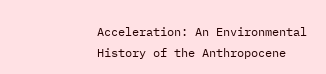Acceleration: An Environmental History of the Anthropocene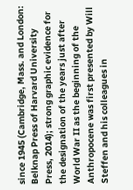since 1945 (Cambridge, Mass. and London: Belknap Press of Harvard University Press, 2014); strong graphic evidence for the designation of the years just after World War II as the beginning of the Anthropocene was first presented by Will Steffen and his colleagues in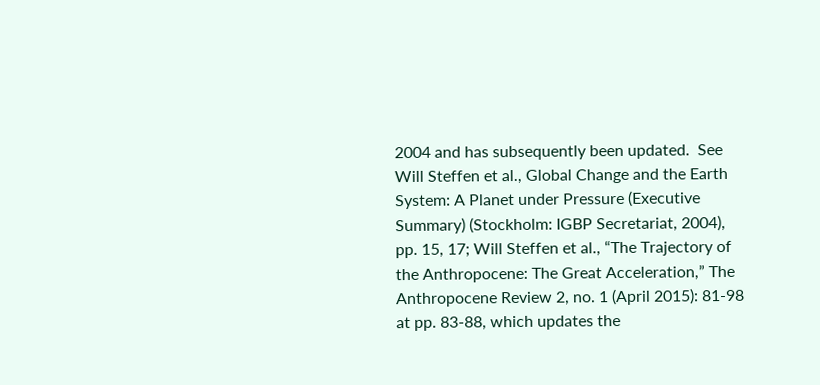2004 and has subsequently been updated.  See Will Steffen et al., Global Change and the Earth System: A Planet under Pressure (Executive Summary) (Stockholm: IGBP Secretariat, 2004), pp. 15, 17; Will Steffen et al., “The Trajectory of the Anthropocene: The Great Acceleration,” The Anthropocene Review 2, no. 1 (April 2015): 81-98 at pp. 83-88, which updates the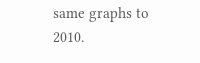same graphs to 2010.